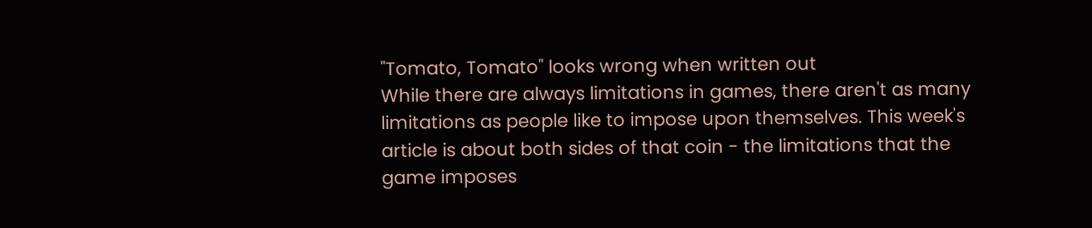"Tomato, Tomato" looks wrong when written out
While there are always limitations in games, there aren't as many limitations as people like to impose upon themselves. This week's article is about both sides of that coin - the limitations that the game imposes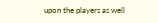upon the players as well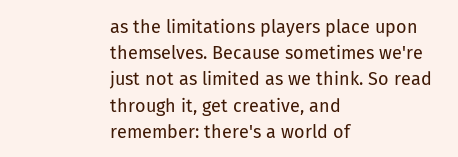as the limitations players place upon themselves. Because sometimes we're just not as limited as we think. So read through it, get creative, and remember: there's a world of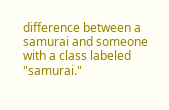difference between a samurai and someone with a class labeled "samurai."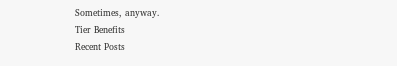Sometimes, anyway.
Tier Benefits
Recent Posts